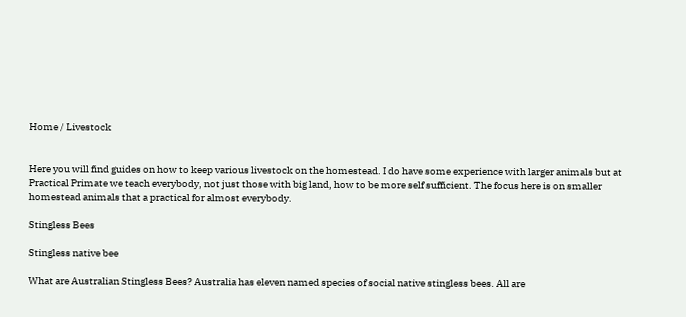Home / Livestock


Here you will find guides on how to keep various livestock on the homestead. I do have some experience with larger animals but at Practical Primate we teach everybody, not just those with big land, how to be more self sufficient. The focus here is on smaller homestead animals that a practical for almost everybody.

Stingless Bees

Stingless native bee

What are Australian Stingless Bees? Australia has eleven named species of social native stingless bees. All are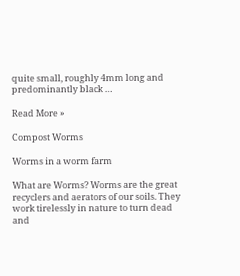quite small, roughly 4mm long and predominantly black …

Read More »

Compost Worms

Worms in a worm farm

What are Worms? Worms are the great recyclers and aerators of our soils. They work tirelessly in nature to turn dead and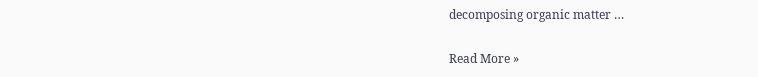decomposing organic matter …

Read More »